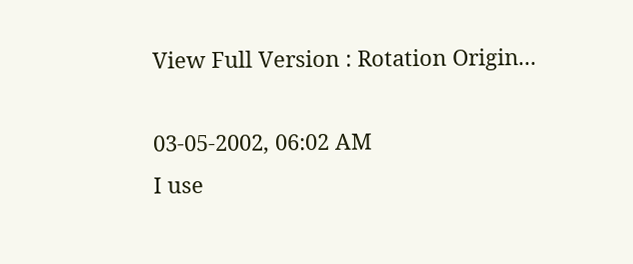View Full Version : Rotation Origin...

03-05-2002, 06:02 AM
I use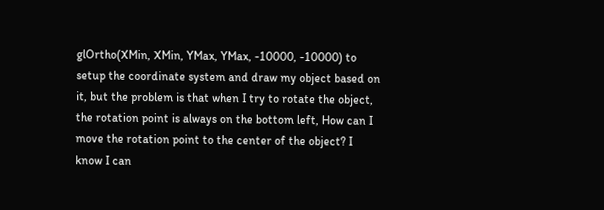glOrtho(XMin, XMin, YMax, YMax, -10000, -10000) to setup the coordinate system and draw my object based on it, but the problem is that when I try to rotate the object, the rotation point is always on the bottom left, How can I move the rotation point to the center of the object? I know I can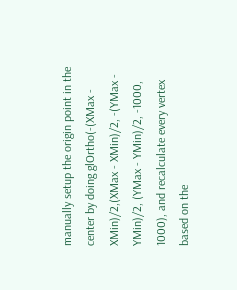manually setup the origin point in the center by doing glOrtho(-(XMax - XMin)/2,(XMax - XMin)/2, -(YMax - YMin)/2, (YMax - YMin)/2, -1000, 1000), and recalculate every vertex based on the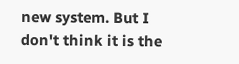new system. But I don't think it is the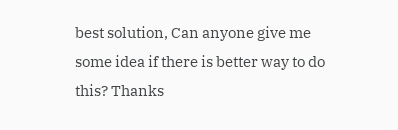best solution, Can anyone give me some idea if there is better way to do this? Thanks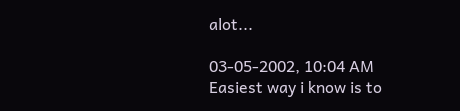alot...

03-05-2002, 10:04 AM
Easiest way i know is to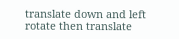translate down and left rotate then translate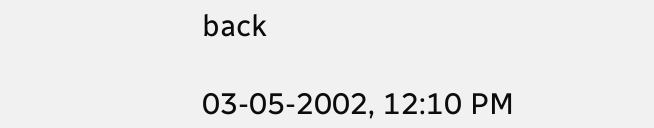back

03-05-2002, 12:10 PM